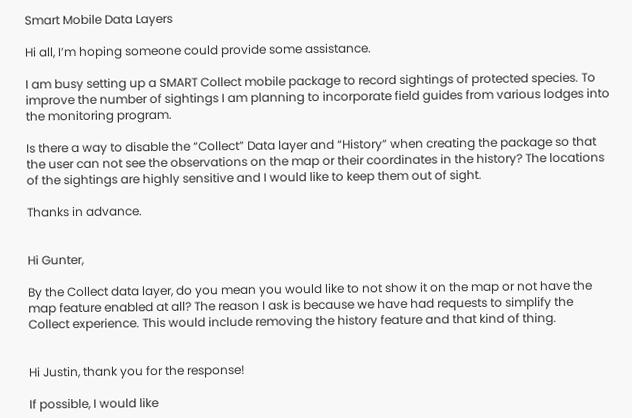Smart Mobile Data Layers

Hi all, I’m hoping someone could provide some assistance.

I am busy setting up a SMART Collect mobile package to record sightings of protected species. To improve the number of sightings I am planning to incorporate field guides from various lodges into the monitoring program.

Is there a way to disable the “Collect” Data layer and “History” when creating the package so that the user can not see the observations on the map or their coordinates in the history? The locations of the sightings are highly sensitive and I would like to keep them out of sight.

Thanks in advance.


Hi Gunter,

By the Collect data layer, do you mean you would like to not show it on the map or not have the map feature enabled at all? The reason I ask is because we have had requests to simplify the Collect experience. This would include removing the history feature and that kind of thing.


Hi Justin, thank you for the response!

If possible, I would like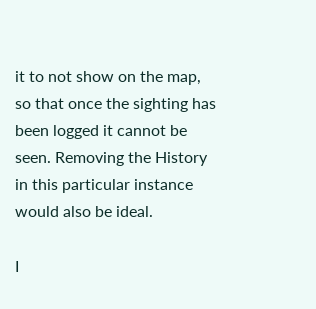it to not show on the map, so that once the sighting has been logged it cannot be seen. Removing the History in this particular instance would also be ideal.

I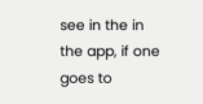see in the in the app, if one goes to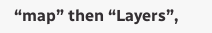“map” then “Layers”,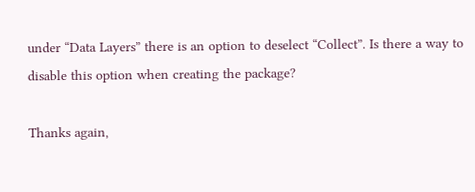under “Data Layers” there is an option to deselect “Collect”. Is there a way to disable this option when creating the package?

Thanks again,